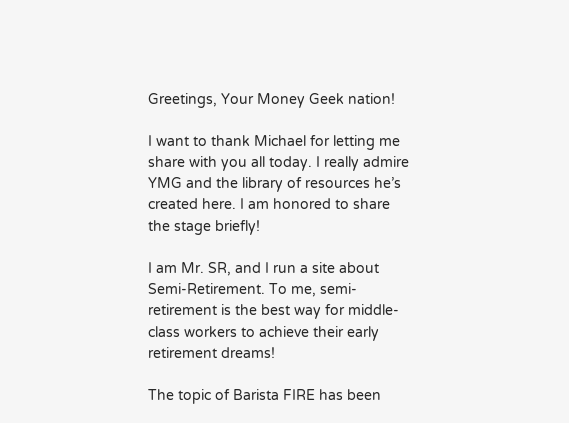Greetings, Your Money Geek nation!

I want to thank Michael for letting me share with you all today. I really admire YMG and the library of resources he’s created here. I am honored to share the stage briefly!

I am Mr. SR, and I run a site about Semi-Retirement. To me, semi-retirement is the best way for middle-class workers to achieve their early retirement dreams!

The topic of Barista FIRE has been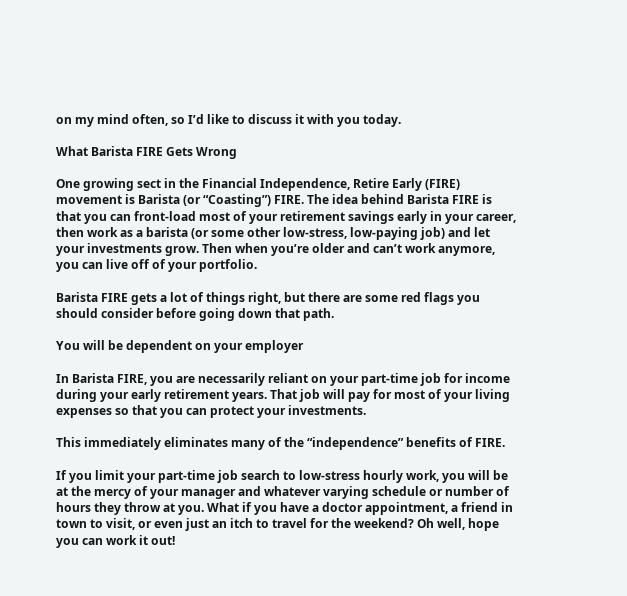on my mind often, so I’d like to discuss it with you today.

What Barista FIRE Gets Wrong

One growing sect in the Financial Independence, Retire Early (FIRE) movement is Barista (or “Coasting”) FIRE. The idea behind Barista FIRE is that you can front-load most of your retirement savings early in your career, then work as a barista (or some other low-stress, low-paying job) and let your investments grow. Then when you’re older and can’t work anymore, you can live off of your portfolio.

Barista FIRE gets a lot of things right, but there are some red flags you should consider before going down that path.

You will be dependent on your employer

In Barista FIRE, you are necessarily reliant on your part-time job for income during your early retirement years. That job will pay for most of your living expenses so that you can protect your investments.

This immediately eliminates many of the “independence” benefits of FIRE.

If you limit your part-time job search to low-stress hourly work, you will be at the mercy of your manager and whatever varying schedule or number of hours they throw at you. What if you have a doctor appointment, a friend in town to visit, or even just an itch to travel for the weekend? Oh well, hope you can work it out!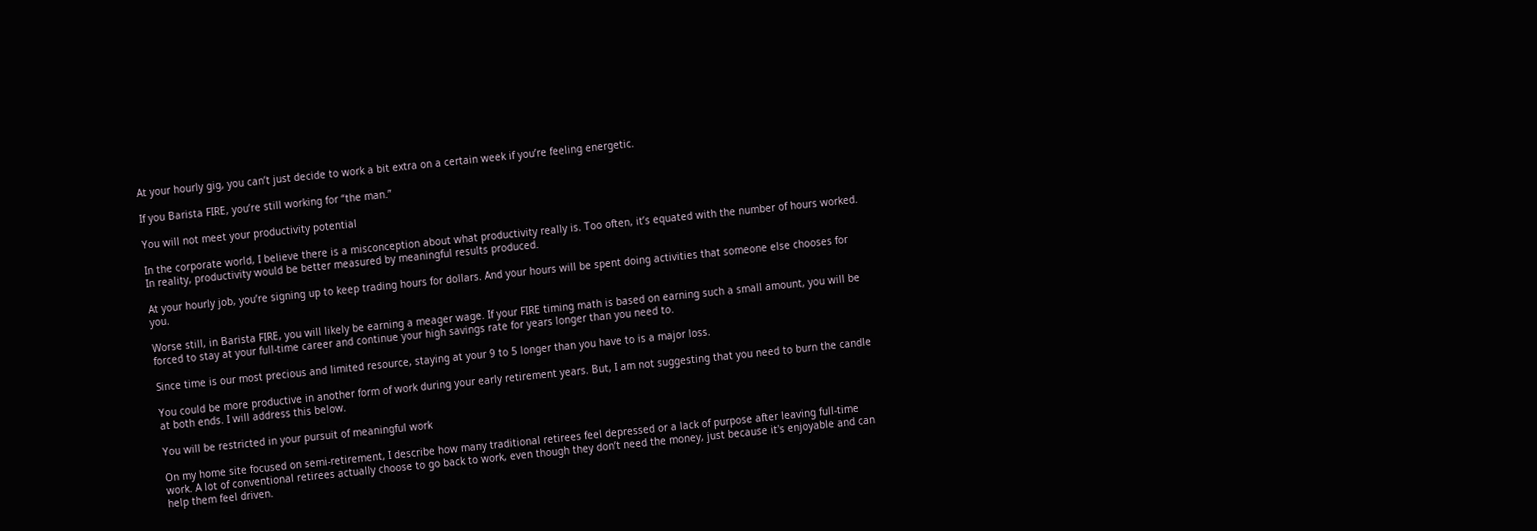At your hourly gig, you can’t just decide to work a bit extra on a certain week if you’re feeling energetic.

If you Barista FIRE, you’re still working for “the man.”

You will not meet your productivity potential

In the corporate world, I believe there is a misconception about what productivity really is. Too often, it’s equated with the number of hours worked. In reality, productivity would be better measured by meaningful results produced.

At your hourly job, you’re signing up to keep trading hours for dollars. And your hours will be spent doing activities that someone else chooses for you.

Worse still, in Barista FIRE, you will likely be earning a meager wage. If your FIRE timing math is based on earning such a small amount, you will be forced to stay at your full-time career and continue your high savings rate for years longer than you need to.

Since time is our most precious and limited resource, staying at your 9 to 5 longer than you have to is a major loss.

You could be more productive in another form of work during your early retirement years. But, I am not suggesting that you need to burn the candle at both ends. I will address this below.

You will be restricted in your pursuit of meaningful work

On my home site focused on semi-retirement, I describe how many traditional retirees feel depressed or a lack of purpose after leaving full-time work. A lot of conventional retirees actually choose to go back to work, even though they don’t need the money, just because it's enjoyable and can help them feel driven.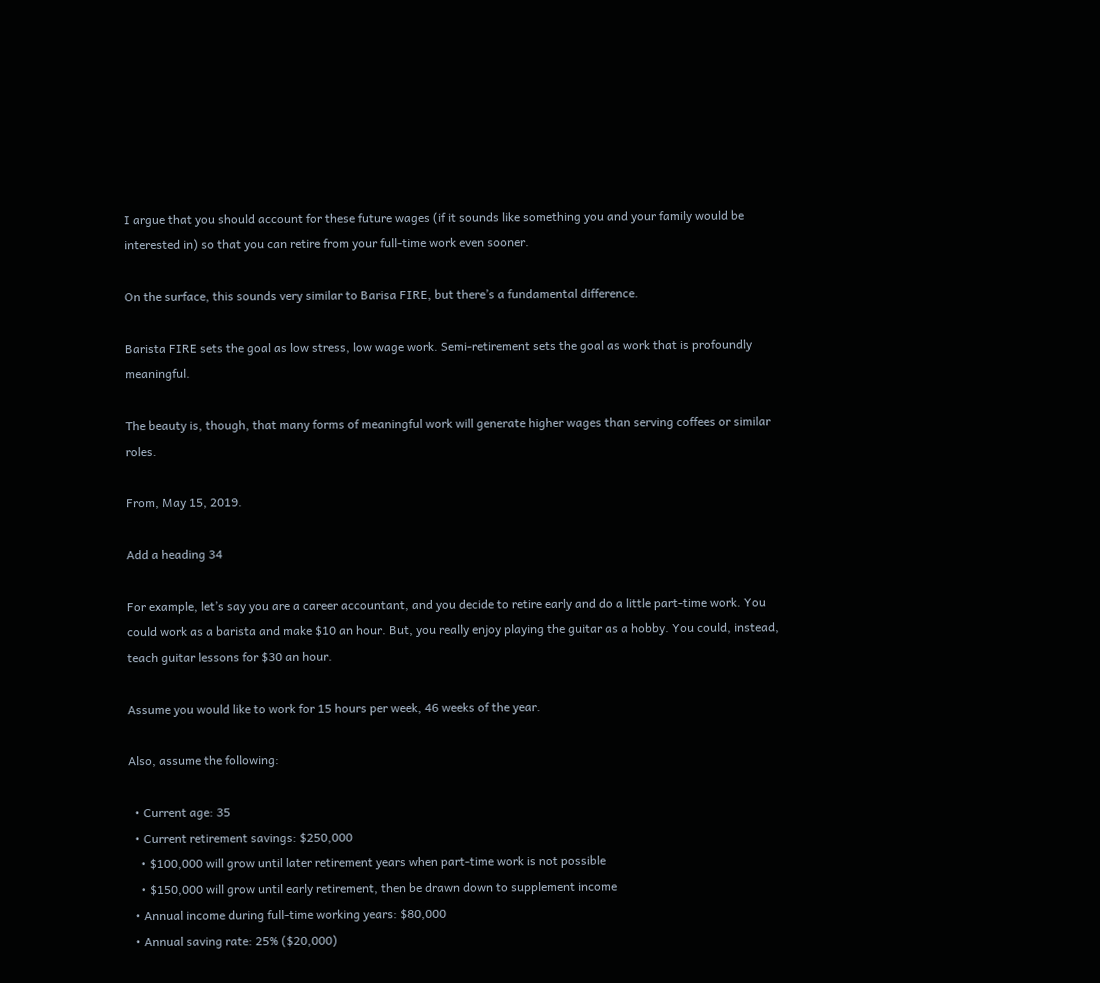I argue that you should account for these future wages (if it sounds like something you and your family would be interested in) so that you can retire from your full-time work even sooner.

On the surface, this sounds very similar to Barisa FIRE, but there’s a fundamental difference.

Barista FIRE sets the goal as low stress, low wage work. Semi-retirement sets the goal as work that is profoundly meaningful.

The beauty is, though, that many forms of meaningful work will generate higher wages than serving coffees or similar roles.

From, May 15, 2019.

Add a heading 34

For example, let’s say you are a career accountant, and you decide to retire early and do a little part-time work. You could work as a barista and make $10 an hour. But, you really enjoy playing the guitar as a hobby. You could, instead, teach guitar lessons for $30 an hour.

Assume you would like to work for 15 hours per week, 46 weeks of the year.

Also, assume the following:

  • Current age: 35
  • Current retirement savings: $250,000
    • $100,000 will grow until later retirement years when part-time work is not possible
    • $150,000 will grow until early retirement, then be drawn down to supplement income
  • Annual income during full-time working years: $80,000
  • Annual saving rate: 25% ($20,000)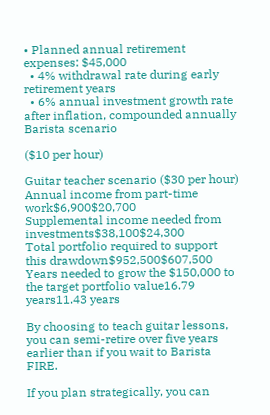• Planned annual retirement expenses: $45,000
  • 4% withdrawal rate during early retirement years
  • 6% annual investment growth rate after inflation, compounded annually
Barista scenario

($10 per hour)

Guitar teacher scenario ($30 per hour)
Annual income from part-time work$6,900$20,700
Supplemental income needed from investments$38,100$24,300
Total portfolio required to support this drawdown$952,500$607,500
Years needed to grow the $150,000 to the target portfolio value16.79 years11.43 years

By choosing to teach guitar lessons, you can semi-retire over five years earlier than if you wait to Barista FIRE.

If you plan strategically, you can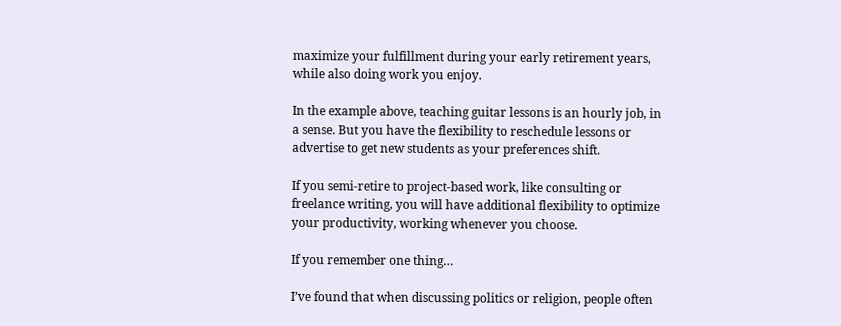maximize your fulfillment during your early retirement years, while also doing work you enjoy.

In the example above, teaching guitar lessons is an hourly job, in a sense. But you have the flexibility to reschedule lessons or advertise to get new students as your preferences shift.

If you semi-retire to project-based work, like consulting or freelance writing, you will have additional flexibility to optimize your productivity, working whenever you choose.

If you remember one thing…

I’ve found that when discussing politics or religion, people often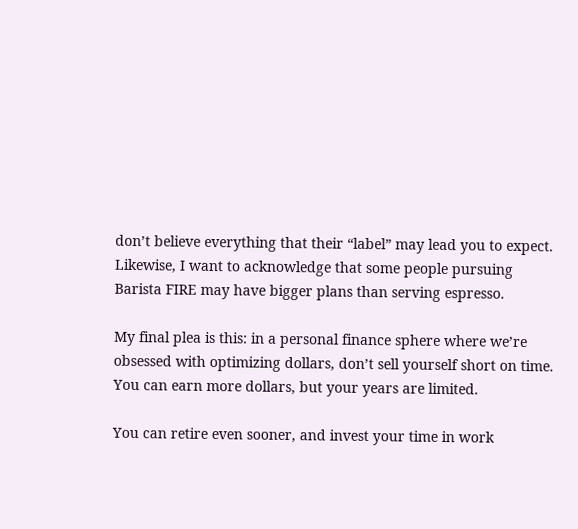don’t believe everything that their “label” may lead you to expect. Likewise, I want to acknowledge that some people pursuing Barista FIRE may have bigger plans than serving espresso.

My final plea is this: in a personal finance sphere where we’re obsessed with optimizing dollars, don’t sell yourself short on time. You can earn more dollars, but your years are limited.

You can retire even sooner, and invest your time in work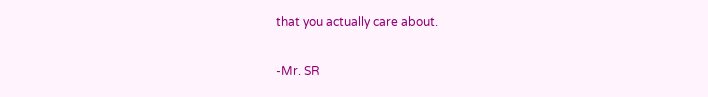that you actually care about.

-Mr. SR